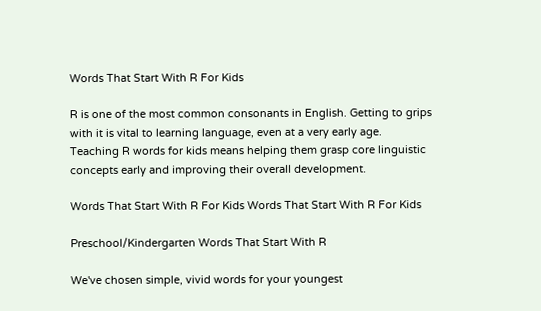Words That Start With R For Kids

R is one of the most common consonants in English. Getting to grips with it is vital to learning language, even at a very early age. Teaching R words for kids means helping them grasp core linguistic concepts early and improving their overall development.

Words That Start With R For Kids Words That Start With R For Kids

Preschool/Kindergarten Words That Start With R

We've chosen simple, vivid words for your youngest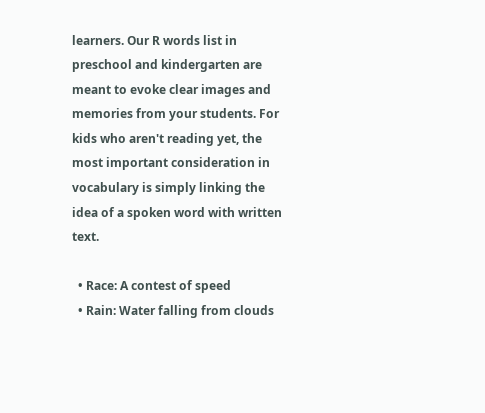learners. Our R words list in preschool and kindergarten are meant to evoke clear images and memories from your students. For kids who aren't reading yet, the most important consideration in vocabulary is simply linking the idea of a spoken word with written text.

  • Race: A contest of speed
  • Rain: Water falling from clouds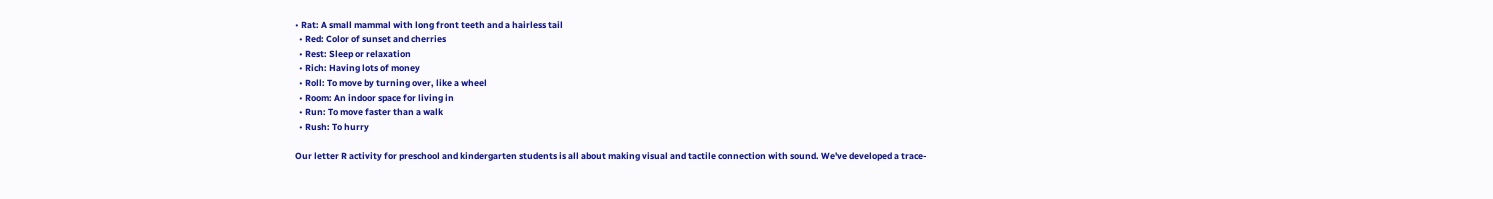• Rat: A small mammal with long front teeth and a hairless tail
  • Red: Color of sunset and cherries
  • Rest: Sleep or relaxation
  • Rich: Having lots of money
  • Roll: To move by turning over, like a wheel
  • Room: An indoor space for living in
  • Run: To move faster than a walk
  • Rush: To hurry

Our letter R activity for preschool and kindergarten students is all about making visual and tactile connection with sound. We've developed a trace-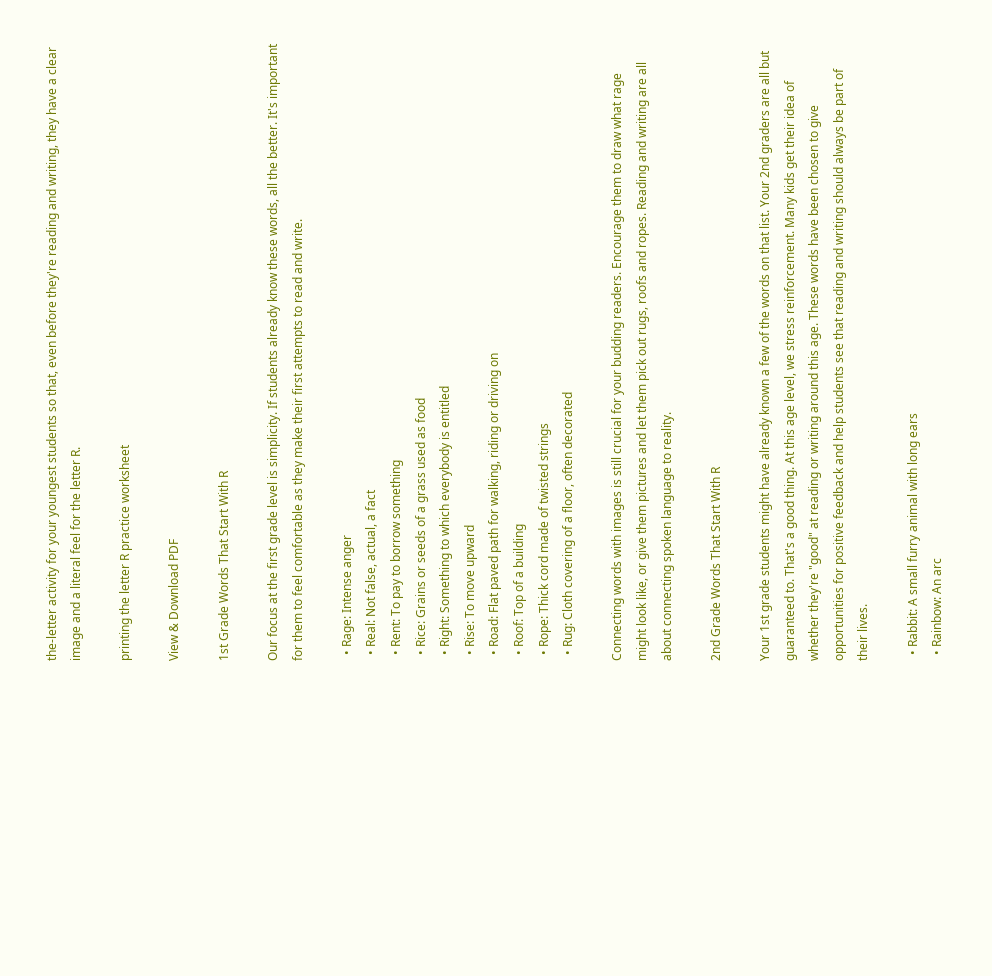the-letter activity for your youngest students so that, even before they're reading and writing, they have a clear image and a literal feel for the letter R.

printing the letter R practice worksheet

View & Download PDF

1st Grade Words That Start With R

Our focus at the first grade level is simplicity. If students already know these words, all the better. It's important for them to feel comfortable as they make their first attempts to read and write.

  • Rage: Intense anger
  • Real: Not false, actual, a fact
  • Rent: To pay to borrow something
  • Rice: Grains or seeds of a grass used as food
  • Right: Something to which everybody is entitled
  • Rise: To move upward
  • Road: Flat paved path for walking, riding or driving on
  • Roof: Top of a building
  • Rope: Thick cord made of twisted strings
  • Rug: Cloth covering of a floor, often decorated

Connecting words with images is still crucial for your budding readers. Encourage them to draw what rage might look like, or give them pictures and let them pick out rugs, roofs and ropes. Reading and writing are all about connecting spoken language to reality.

2nd Grade Words That Start With R

Your 1st grade students might have already known a few of the words on that list. Your 2nd graders are all but guaranteed to. That's a good thing. At this age level, we stress reinforcement. Many kids get their idea of whether they're "good" at reading or writing around this age. These words have been chosen to give opportunities for positive feedback and help students see that reading and writing should always be part of their lives.

  • Rabbit: A small furry animal with long ears
  • Rainbow: An arc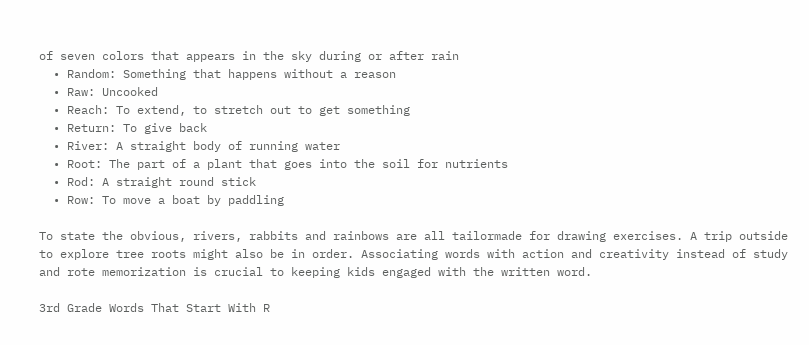of seven colors that appears in the sky during or after rain
  • Random: Something that happens without a reason
  • Raw: Uncooked
  • Reach: To extend, to stretch out to get something
  • Return: To give back
  • River: A straight body of running water
  • Root: The part of a plant that goes into the soil for nutrients
  • Rod: A straight round stick
  • Row: To move a boat by paddling

To state the obvious, rivers, rabbits and rainbows are all tailormade for drawing exercises. A trip outside to explore tree roots might also be in order. Associating words with action and creativity instead of study and rote memorization is crucial to keeping kids engaged with the written word.

3rd Grade Words That Start With R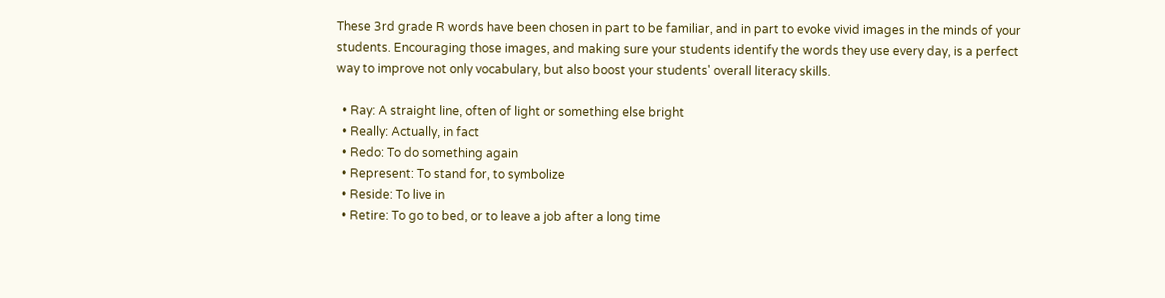These 3rd grade R words have been chosen in part to be familiar, and in part to evoke vivid images in the minds of your students. Encouraging those images, and making sure your students identify the words they use every day, is a perfect way to improve not only vocabulary, but also boost your students' overall literacy skills.

  • Ray: A straight line, often of light or something else bright
  • Really: Actually, in fact
  • Redo: To do something again
  • Represent: To stand for, to symbolize
  • Reside: To live in
  • Retire: To go to bed, or to leave a job after a long time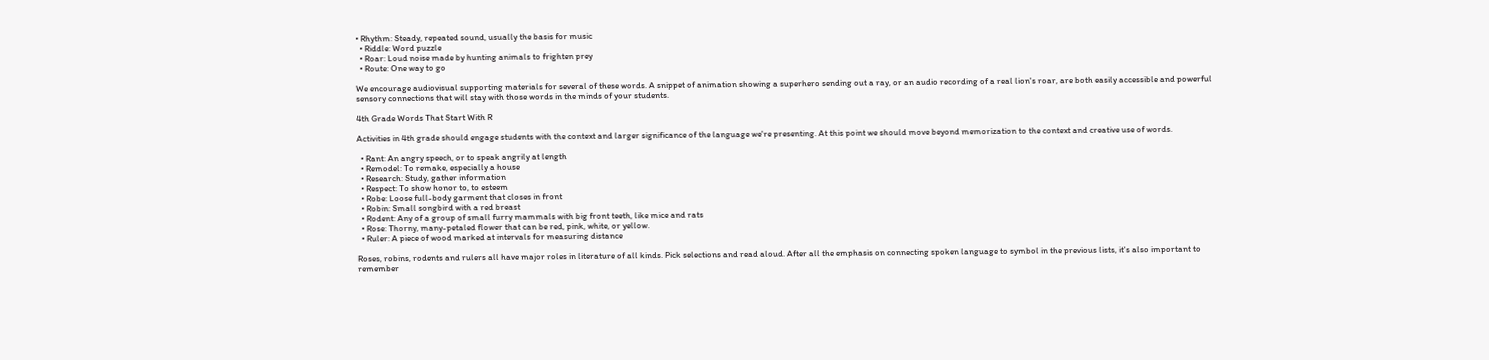• Rhythm: Steady, repeated sound, usually the basis for music
  • Riddle: Word puzzle
  • Roar: Loud noise made by hunting animals to frighten prey
  • Route: One way to go

We encourage audiovisual supporting materials for several of these words. A snippet of animation showing a superhero sending out a ray, or an audio recording of a real lion's roar, are both easily accessible and powerful sensory connections that will stay with those words in the minds of your students.

4th Grade Words That Start With R

Activities in 4th grade should engage students with the context and larger significance of the language we're presenting. At this point we should move beyond memorization to the context and creative use of words.

  • Rant: An angry speech, or to speak angrily at length
  • Remodel: To remake, especially a house
  • Research: Study, gather information
  • Respect: To show honor to, to esteem
  • Robe: Loose full-body garment that closes in front
  • Robin: Small songbird with a red breast
  • Rodent: Any of a group of small furry mammals with big front teeth, like mice and rats
  • Rose: Thorny, many-petaled flower that can be red, pink, white, or yellow.
  • Ruler: A piece of wood marked at intervals for measuring distance

Roses, robins, rodents and rulers all have major roles in literature of all kinds. Pick selections and read aloud. After all the emphasis on connecting spoken language to symbol in the previous lists, it's also important to remember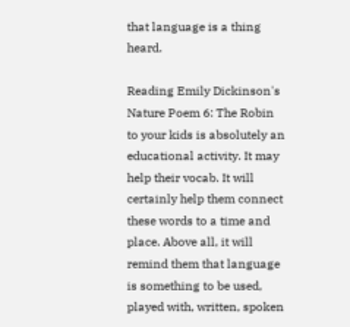that language is a thing heard.

Reading Emily Dickinson's Nature Poem 6: The Robin to your kids is absolutely an educational activity. It may help their vocab. It will certainly help them connect these words to a time and place. Above all, it will remind them that language is something to be used, played with, written, spoken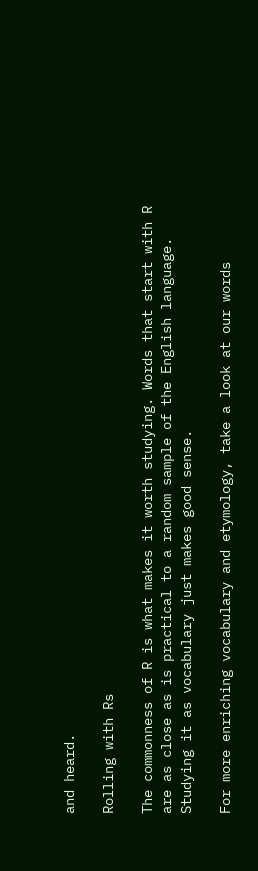and heard.

Rolling with Rs

The commonness of R is what makes it worth studying. Words that start with R are as close as is practical to a random sample of the English language. Studying it as vocabulary just makes good sense.

For more enriching vocabulary and etymology, take a look at our words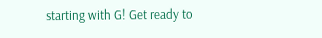starting with G! Get ready to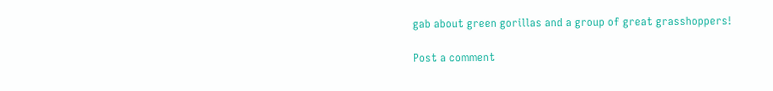gab about green gorillas and a group of great grasshoppers!

Post a comment